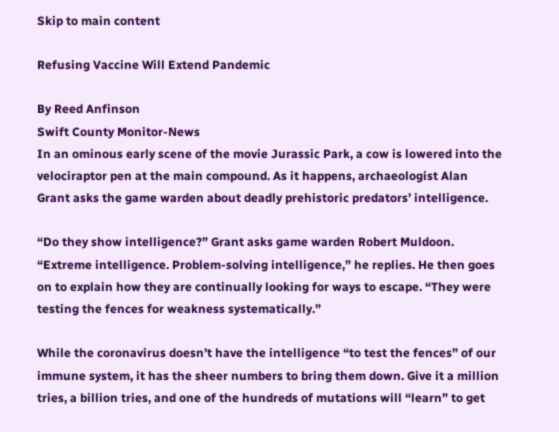Skip to main content

Refusing Vaccine Will Extend Pandemic

By Reed Anfinson
Swift County Monitor-News
In an ominous early scene of the movie Jurassic Park, a cow is lowered into the velociraptor pen at the main compound. As it happens, archaeologist Alan Grant asks the game warden about deadly prehistoric predators’ intelligence.

“Do they show intelligence?” Grant asks game warden Robert Muldoon. “Extreme intelligence. Problem-solving intelligence,” he replies. He then goes on to explain how they are continually looking for ways to escape. “They were testing the fences for weakness systematically.”

While the coronavirus doesn’t have the intelligence “to test the fences” of our immune system, it has the sheer numbers to bring them down. Give it a million tries, a billion tries, and one of the hundreds of mutations will “learn” to get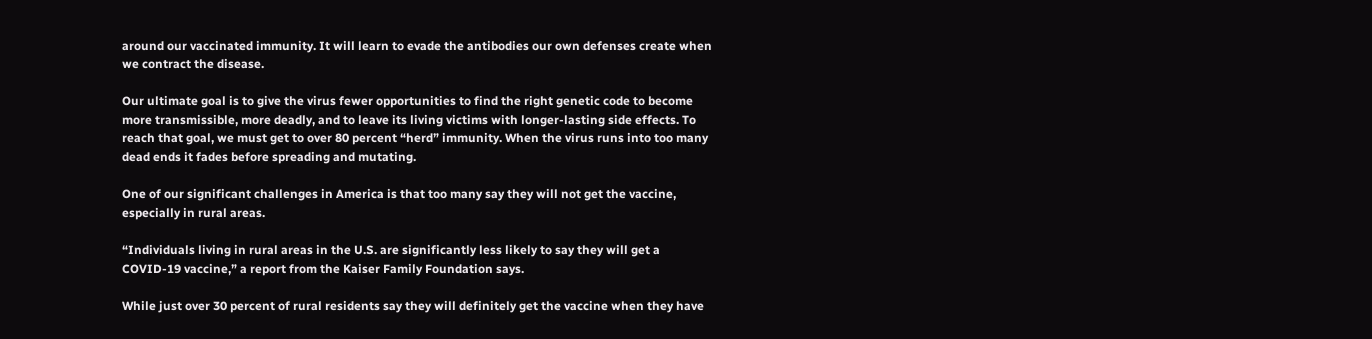around our vaccinated immunity. It will learn to evade the antibodies our own defenses create when we contract the disease.

Our ultimate goal is to give the virus fewer opportunities to find the right genetic code to become more transmissible, more deadly, and to leave its living victims with longer-lasting side effects. To reach that goal, we must get to over 80 percent “herd” immunity. When the virus runs into too many dead ends it fades before spreading and mutating.

One of our significant challenges in America is that too many say they will not get the vaccine, especially in rural areas.

“Individuals living in rural areas in the U.S. are significantly less likely to say they will get a COVID-19 vaccine,” a report from the Kaiser Family Foundation says.

While just over 30 percent of rural residents say they will definitely get the vaccine when they have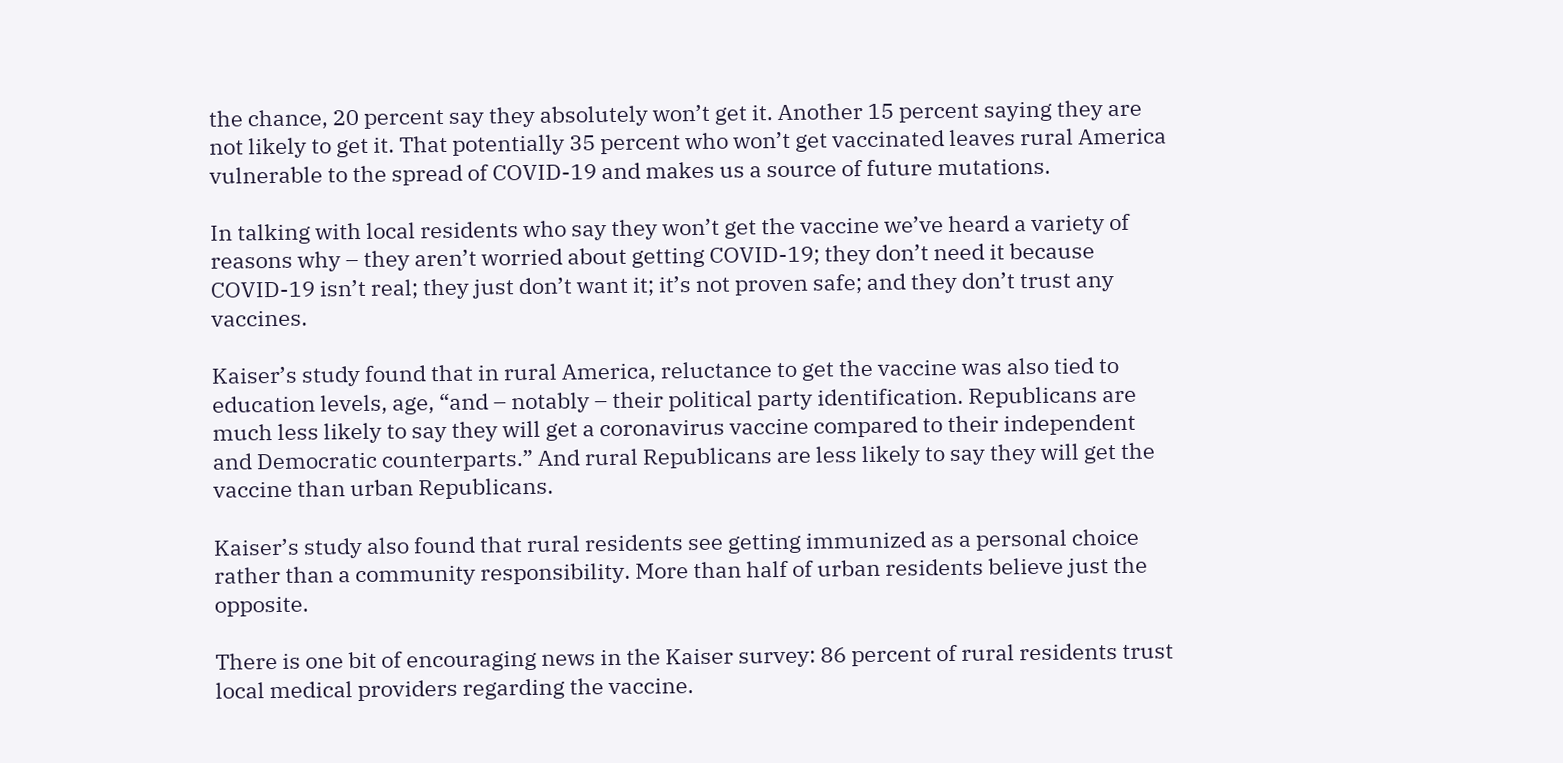the chance, 20 percent say they absolutely won’t get it. Another 15 percent saying they are not likely to get it. That potentially 35 percent who won’t get vaccinated leaves rural America vulnerable to the spread of COVID-19 and makes us a source of future mutations.

In talking with local residents who say they won’t get the vaccine we’ve heard a variety of reasons why – they aren’t worried about getting COVID-19; they don’t need it because COVID-19 isn’t real; they just don’t want it; it’s not proven safe; and they don’t trust any vaccines.

Kaiser’s study found that in rural America, reluctance to get the vaccine was also tied to education levels, age, “and – notably – their political party identification. Republicans are much less likely to say they will get a coronavirus vaccine compared to their independent and Democratic counterparts.” And rural Republicans are less likely to say they will get the vaccine than urban Republicans.

Kaiser’s study also found that rural residents see getting immunized as a personal choice rather than a community responsibility. More than half of urban residents believe just the opposite.

There is one bit of encouraging news in the Kaiser survey: 86 percent of rural residents trust local medical providers regarding the vaccine.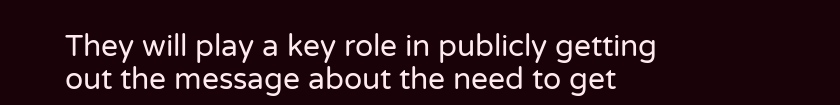They will play a key role in publicly getting out the message about the need to get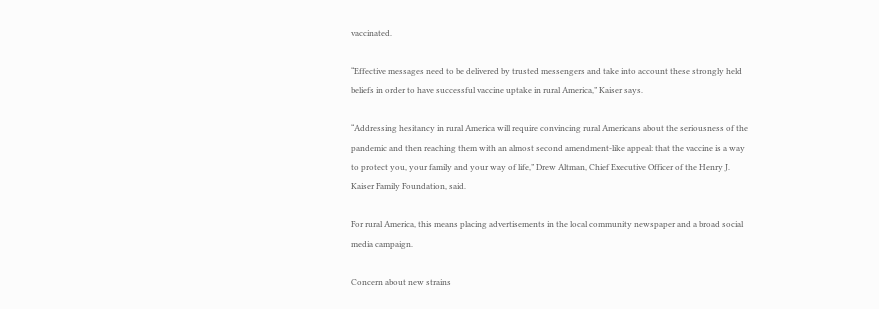vaccinated.

“Effective messages need to be delivered by trusted messengers and take into account these strongly held beliefs in order to have successful vaccine uptake in rural America,” Kaiser says.

“Addressing hesitancy in rural America will require convincing rural Americans about the seriousness of the pandemic and then reaching them with an almost second amendment-like appeal: that the vaccine is a way to protect you, your family and your way of life,” Drew Altman, Chief Executive Officer of the Henry J. Kaiser Family Foundation, said.

For rural America, this means placing advertisements in the local community newspaper and a broad social media campaign.

Concern about new strains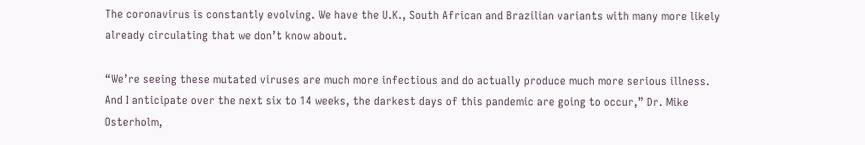The coronavirus is constantly evolving. We have the U.K., South African and Brazilian variants with many more likely already circulating that we don’t know about.

“We’re seeing these mutated viruses are much more infectious and do actually produce much more serious illness. And I anticipate over the next six to 14 weeks, the darkest days of this pandemic are going to occur,” Dr. Mike Osterholm,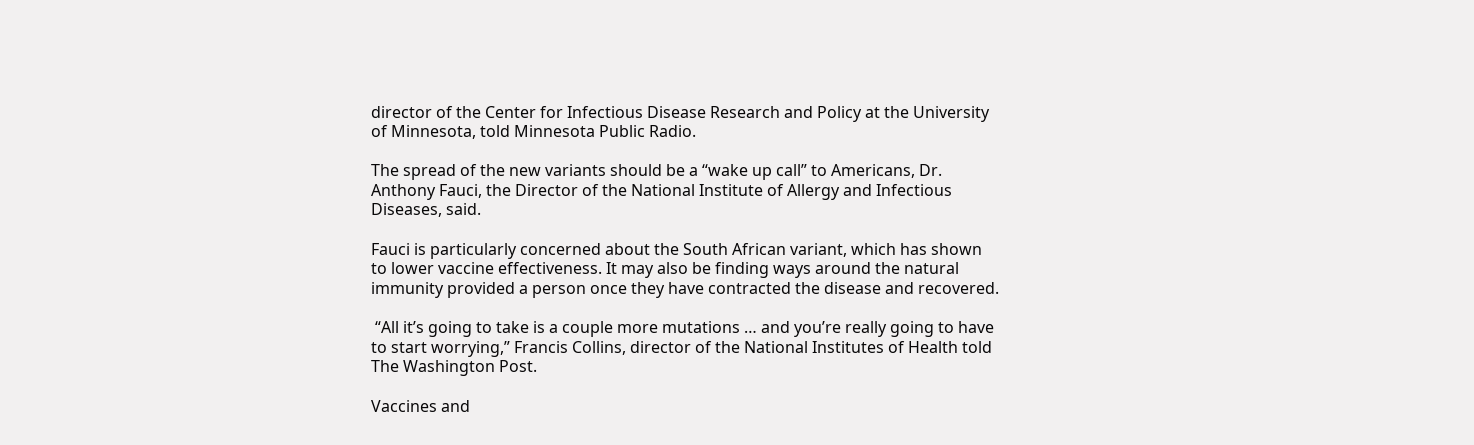director of the Center for Infectious Disease Research and Policy at the University of Minnesota, told Minnesota Public Radio.

The spread of the new variants should be a “wake up call” to Americans, Dr. Anthony Fauci, the Director of the National Institute of Allergy and Infectious Diseases, said.

Fauci is particularly concerned about the South African variant, which has shown to lower vaccine effectiveness. It may also be finding ways around the natural immunity provided a person once they have contracted the disease and recovered.

 “All it’s going to take is a couple more mutations … and you’re really going to have to start worrying,” Francis Collins, director of the National Institutes of Health told The Washington Post.

Vaccines and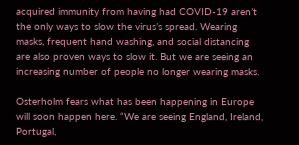acquired immunity from having had COVID-19 aren’t the only ways to slow the virus’s spread. Wearing masks, frequent hand washing, and social distancing are also proven ways to slow it. But we are seeing an increasing number of people no longer wearing masks.

Osterholm fears what has been happening in Europe will soon happen here. “We are seeing England, Ireland, Portugal,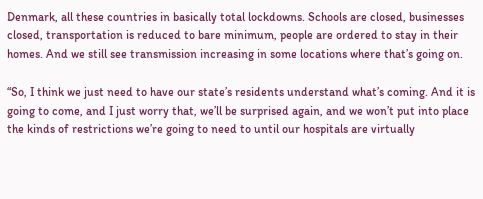Denmark, all these countries in basically total lockdowns. Schools are closed, businesses closed, transportation is reduced to bare minimum, people are ordered to stay in their homes. And we still see transmission increasing in some locations where that’s going on.

“So, I think we just need to have our state’s residents understand what’s coming. And it is going to come, and I just worry that, we’ll be surprised again, and we won’t put into place the kinds of restrictions we’re going to need to until our hospitals are virtually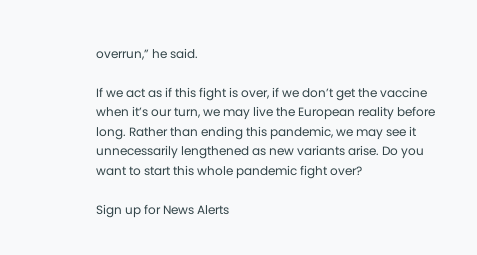overrun,” he said.

If we act as if this fight is over, if we don’t get the vaccine when it’s our turn, we may live the European reality before long. Rather than ending this pandemic, we may see it unnecessarily lengthened as new variants arise. Do you want to start this whole pandemic fight over?

Sign up for News Alerts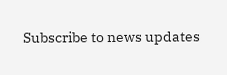Subscribe to news updates